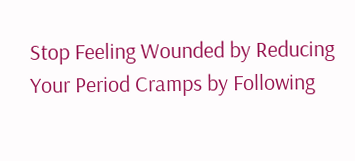Stop Feeling Wounded by Reducing Your Period Cramps by Following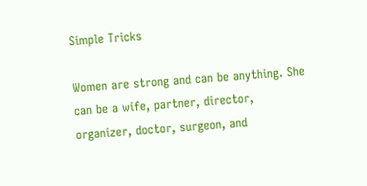Simple Tricks

Women are strong and can be anything. She can be a wife, partner, director, organizer, doctor, surgeon, and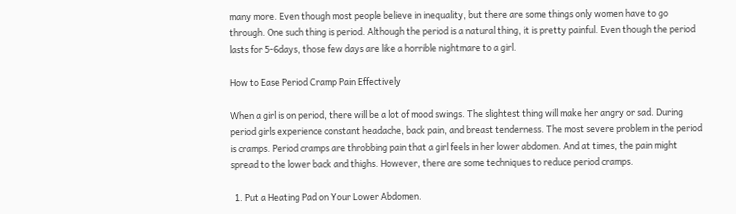many more. Even though most people believe in inequality, but there are some things only women have to go through. One such thing is period. Although the period is a natural thing, it is pretty painful. Even though the period lasts for 5-6days, those few days are like a horrible nightmare to a girl.

How to Ease Period Cramp Pain Effectively

When a girl is on period, there will be a lot of mood swings. The slightest thing will make her angry or sad. During period girls experience constant headache, back pain, and breast tenderness. The most severe problem in the period is cramps. Period cramps are throbbing pain that a girl feels in her lower abdomen. And at times, the pain might spread to the lower back and thighs. However, there are some techniques to reduce period cramps.

  1. Put a Heating Pad on Your Lower Abdomen.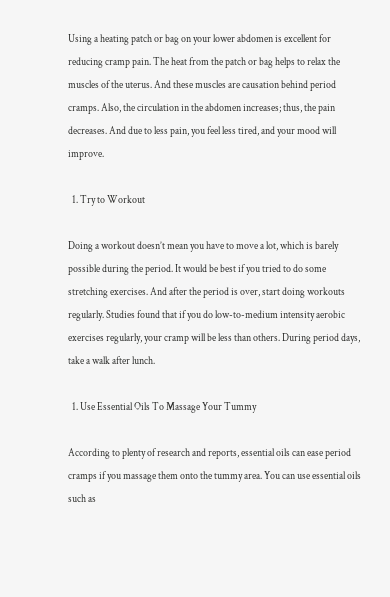Using a heating patch or bag on your lower abdomen is excellent for reducing cramp pain. The heat from the patch or bag helps to relax the muscles of the uterus. And these muscles are causation behind period cramps. Also, the circulation in the abdomen increases; thus, the pain decreases. And due to less pain, you feel less tired, and your mood will improve.

  1. Try to Workout

Doing a workout doesn’t mean you have to move a lot, which is barely possible during the period. It would be best if you tried to do some stretching exercises. And after the period is over, start doing workouts regularly. Studies found that if you do low-to-medium intensity aerobic exercises regularly, your cramp will be less than others. During period days, take a walk after lunch.

  1. Use Essential Oils To Massage Your Tummy

According to plenty of research and reports, essential oils can ease period cramps if you massage them onto the tummy area. You can use essential oils such as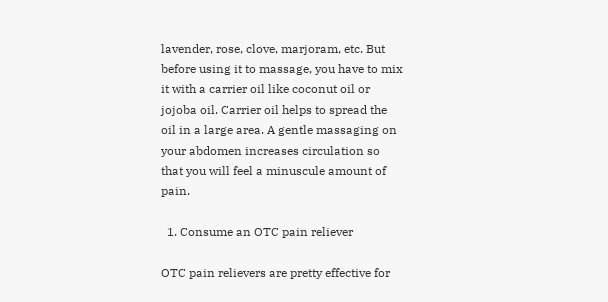lavender, rose, clove, marjoram, etc. But before using it to massage, you have to mix it with a carrier oil like coconut oil or jojoba oil. Carrier oil helps to spread the oil in a large area. A gentle massaging on your abdomen increases circulation so that you will feel a minuscule amount of pain.

  1. Consume an OTC pain reliever

OTC pain relievers are pretty effective for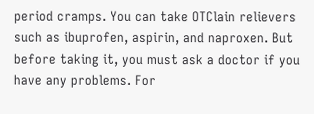period cramps. You can take OTClain relievers such as ibuprofen, aspirin, and naproxen. But before taking it, you must ask a doctor if you have any problems. For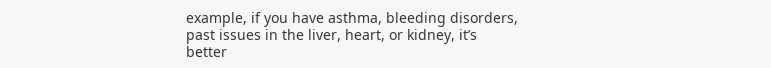example, if you have asthma, bleeding disorders, past issues in the liver, heart, or kidney, it’s better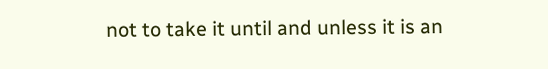not to take it until and unless it is an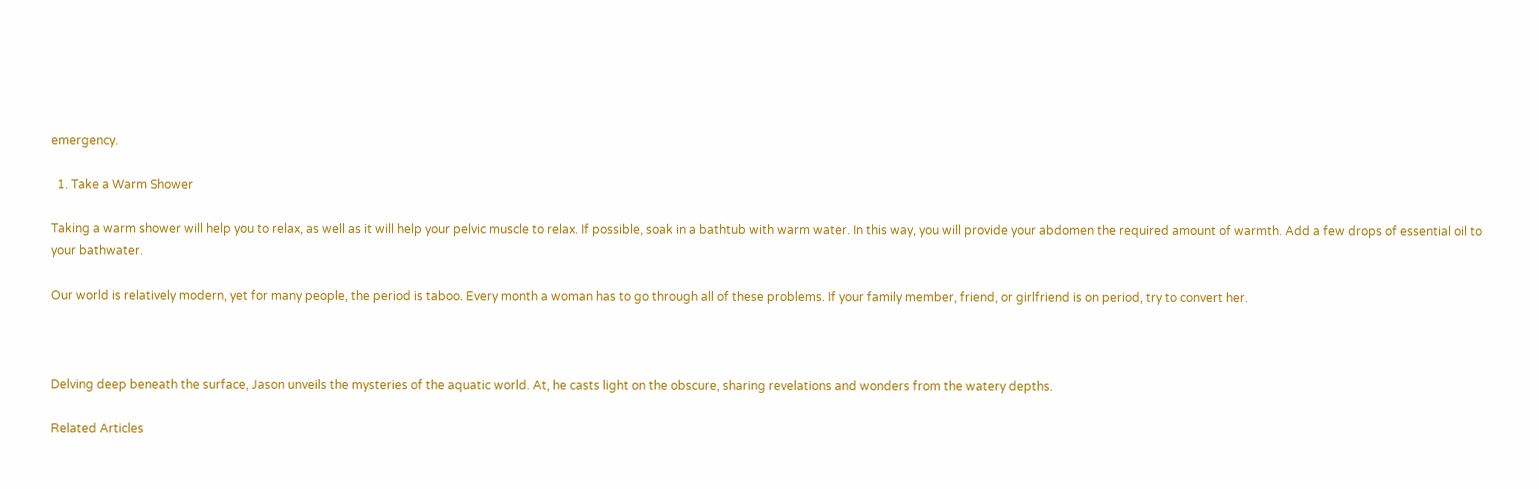emergency.

  1. Take a Warm Shower

Taking a warm shower will help you to relax, as well as it will help your pelvic muscle to relax. If possible, soak in a bathtub with warm water. In this way, you will provide your abdomen the required amount of warmth. Add a few drops of essential oil to your bathwater.

Our world is relatively modern, yet for many people, the period is taboo. Every month a woman has to go through all of these problems. If your family member, friend, or girlfriend is on period, try to convert her.



Delving deep beneath the surface, Jason unveils the mysteries of the aquatic world. At, he casts light on the obscure, sharing revelations and wonders from the watery depths.

Related Articles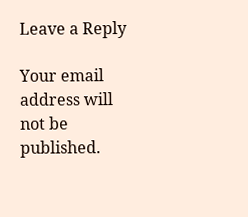Leave a Reply

Your email address will not be published.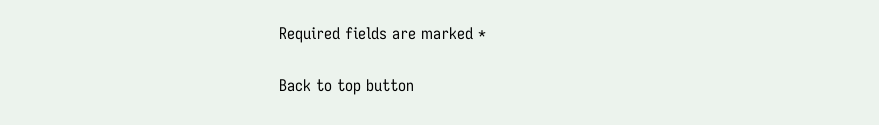Required fields are marked *

Back to top button